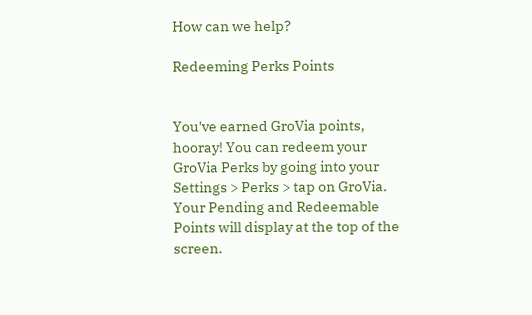How can we help?

Redeeming Perks Points


You've earned GroVia points, hooray! You can redeem your GroVia Perks by going into your Settings > Perks > tap on GroVia. Your Pending and Redeemable Points will display at the top of the screen.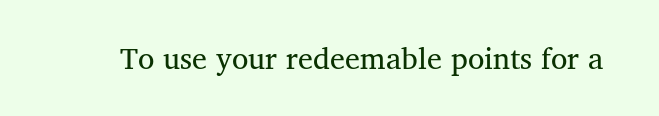To use your redeemable points for a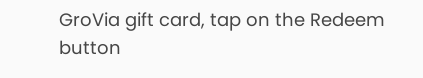GroVia gift card, tap on the Redeem button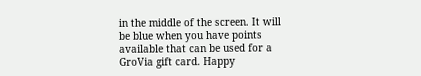in the middle of the screen. It will be blue when you have points available that can be used for a GroVia gift card. Happy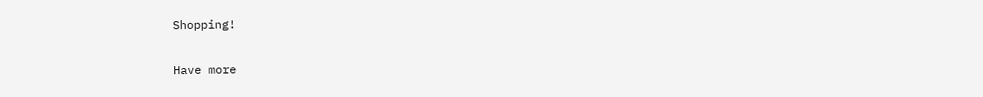Shopping!

Have more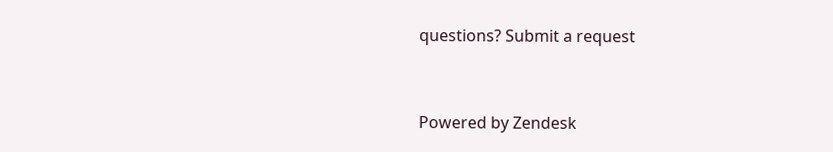questions? Submit a request


Powered by Zendesk